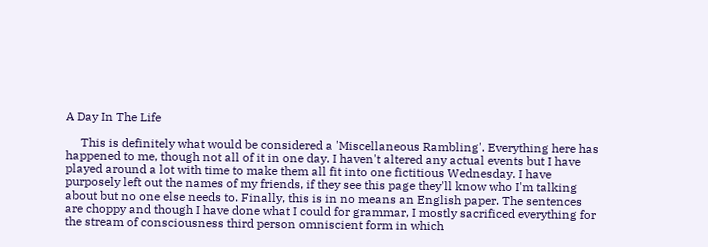A Day In The Life

     This is definitely what would be considered a 'Miscellaneous Rambling'. Everything here has happened to me, though not all of it in one day. I haven't altered any actual events but I have played around a lot with time to make them all fit into one fictitious Wednesday. I have purposely left out the names of my friends, if they see this page they'll know who I'm talking about but no one else needs to. Finally, this is in no means an English paper. The sentences are choppy and though I have done what I could for grammar, I mostly sacrificed everything for the stream of consciousness third person omniscient form in which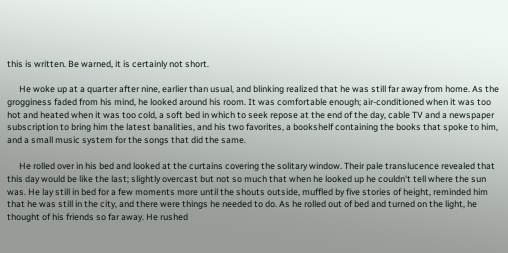this is written. Be warned, it is certainly not short.

      He woke up at a quarter after nine, earlier than usual, and blinking realized that he was still far away from home. As the grogginess faded from his mind, he looked around his room. It was comfortable enough; air-conditioned when it was too hot and heated when it was too cold, a soft bed in which to seek repose at the end of the day, cable TV and a newspaper subscription to bring him the latest banalities, and his two favorites, a bookshelf containing the books that spoke to him, and a small music system for the songs that did the same.

      He rolled over in his bed and looked at the curtains covering the solitary window. Their pale translucence revealed that this day would be like the last; slightly overcast but not so much that when he looked up he couldn't tell where the sun was. He lay still in bed for a few moments more until the shouts outside, muffled by five stories of height, reminded him that he was still in the city, and there were things he needed to do. As he rolled out of bed and turned on the light, he thought of his friends so far away. He rushed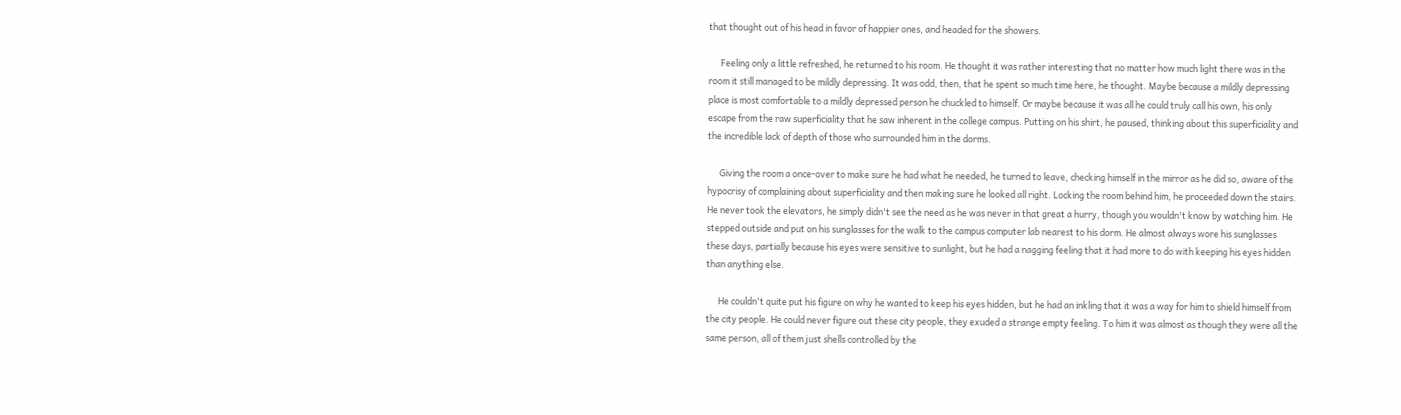that thought out of his head in favor of happier ones, and headed for the showers.

      Feeling only a little refreshed, he returned to his room. He thought it was rather interesting that no matter how much light there was in the room it still managed to be mildly depressing. It was odd, then, that he spent so much time here, he thought. Maybe because a mildly depressing place is most comfortable to a mildly depressed person he chuckled to himself. Or maybe because it was all he could truly call his own, his only escape from the raw superficiality that he saw inherent in the college campus. Putting on his shirt, he paused, thinking about this superficiality and the incredible lack of depth of those who surrounded him in the dorms.

      Giving the room a once-over to make sure he had what he needed, he turned to leave, checking himself in the mirror as he did so, aware of the hypocrisy of complaining about superficiality and then making sure he looked all right. Locking the room behind him, he proceeded down the stairs. He never took the elevators, he simply didn't see the need as he was never in that great a hurry, though you wouldn't know by watching him. He stepped outside and put on his sunglasses for the walk to the campus computer lab nearest to his dorm. He almost always wore his sunglasses these days, partially because his eyes were sensitive to sunlight, but he had a nagging feeling that it had more to do with keeping his eyes hidden than anything else.

      He couldn't quite put his figure on why he wanted to keep his eyes hidden, but he had an inkling that it was a way for him to shield himself from the city people. He could never figure out these city people, they exuded a strange empty feeling. To him it was almost as though they were all the same person, all of them just shells controlled by the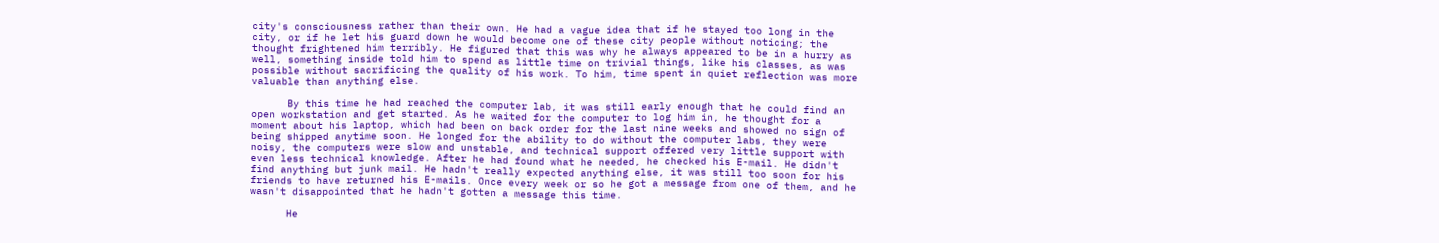city's consciousness rather than their own. He had a vague idea that if he stayed too long in the city, or if he let his guard down he would become one of these city people without noticing; the thought frightened him terribly. He figured that this was why he always appeared to be in a hurry as well, something inside told him to spend as little time on trivial things, like his classes, as was possible without sacrificing the quality of his work. To him, time spent in quiet reflection was more valuable than anything else.

      By this time he had reached the computer lab, it was still early enough that he could find an open workstation and get started. As he waited for the computer to log him in, he thought for a moment about his laptop, which had been on back order for the last nine weeks and showed no sign of being shipped anytime soon. He longed for the ability to do without the computer labs, they were noisy, the computers were slow and unstable, and technical support offered very little support with even less technical knowledge. After he had found what he needed, he checked his E-mail. He didn't find anything but junk mail. He hadn't really expected anything else, it was still too soon for his friends to have returned his E-mails. Once every week or so he got a message from one of them, and he wasn't disappointed that he hadn't gotten a message this time.

      He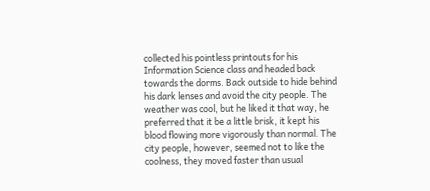collected his pointless printouts for his Information Science class and headed back towards the dorms. Back outside to hide behind his dark lenses and avoid the city people. The weather was cool, but he liked it that way, he preferred that it be a little brisk, it kept his blood flowing more vigorously than normal. The city people, however, seemed not to like the coolness, they moved faster than usual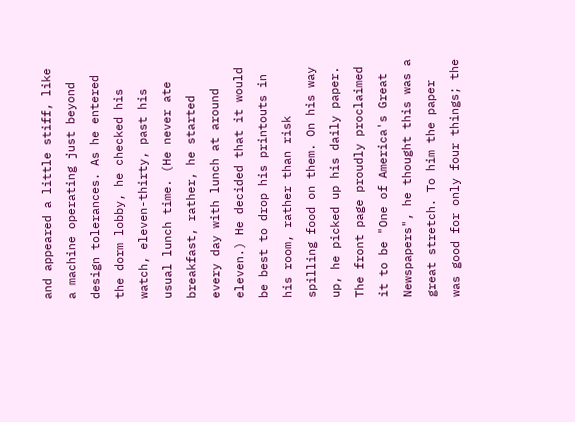and appeared a little stiff, like a machine operating just beyond design tolerances. As he entered the dorm lobby, he checked his watch, eleven-thirty, past his usual lunch time. (He never ate breakfast, rather, he started every day with lunch at around eleven.) He decided that it would be best to drop his printouts in his room, rather than risk spilling food on them. On his way up, he picked up his daily paper. The front page proudly proclaimed it to be "One of America's Great Newspapers", he thought this was a great stretch. To him the paper was good for only four things; the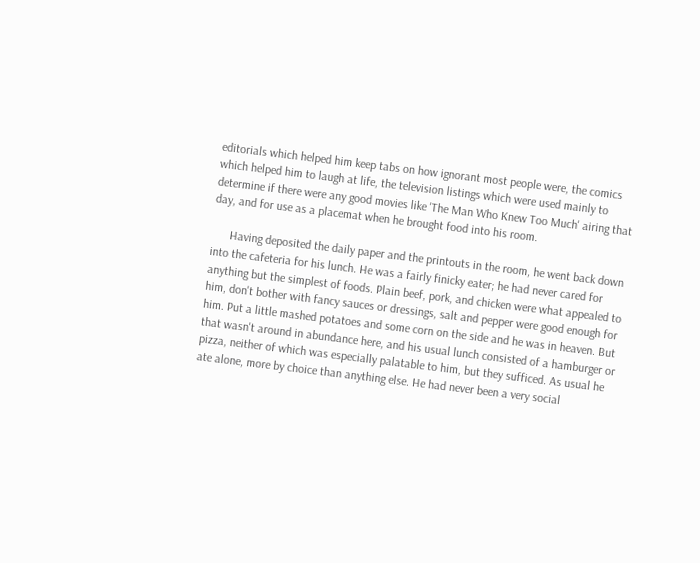editorials which helped him keep tabs on how ignorant most people were, the comics which helped him to laugh at life, the television listings which were used mainly to determine if there were any good movies like 'The Man Who Knew Too Much' airing that day, and for use as a placemat when he brought food into his room.

      Having deposited the daily paper and the printouts in the room, he went back down into the cafeteria for his lunch. He was a fairly finicky eater; he had never cared for anything but the simplest of foods. Plain beef, pork, and chicken were what appealed to him, don't bother with fancy sauces or dressings, salt and pepper were good enough for him. Put a little mashed potatoes and some corn on the side and he was in heaven. But that wasn't around in abundance here, and his usual lunch consisted of a hamburger or pizza, neither of which was especially palatable to him, but they sufficed. As usual he ate alone, more by choice than anything else. He had never been a very social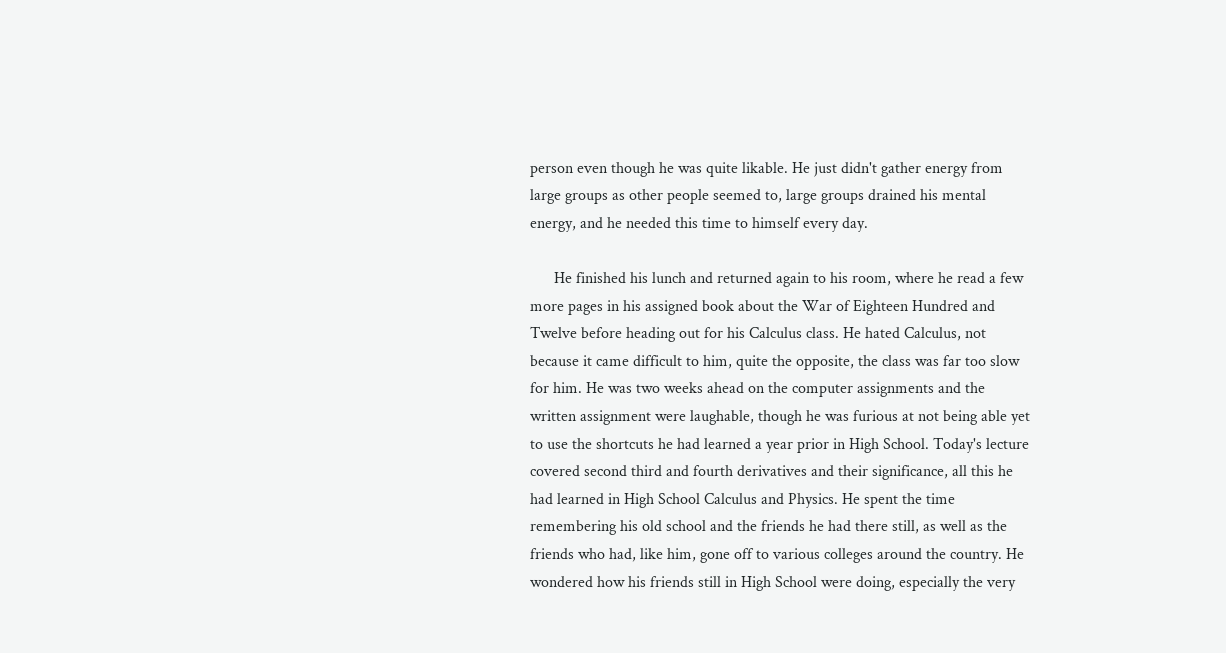person even though he was quite likable. He just didn't gather energy from large groups as other people seemed to, large groups drained his mental energy, and he needed this time to himself every day.

      He finished his lunch and returned again to his room, where he read a few more pages in his assigned book about the War of Eighteen Hundred and Twelve before heading out for his Calculus class. He hated Calculus, not because it came difficult to him, quite the opposite, the class was far too slow for him. He was two weeks ahead on the computer assignments and the written assignment were laughable, though he was furious at not being able yet to use the shortcuts he had learned a year prior in High School. Today's lecture covered second third and fourth derivatives and their significance, all this he had learned in High School Calculus and Physics. He spent the time remembering his old school and the friends he had there still, as well as the friends who had, like him, gone off to various colleges around the country. He wondered how his friends still in High School were doing, especially the very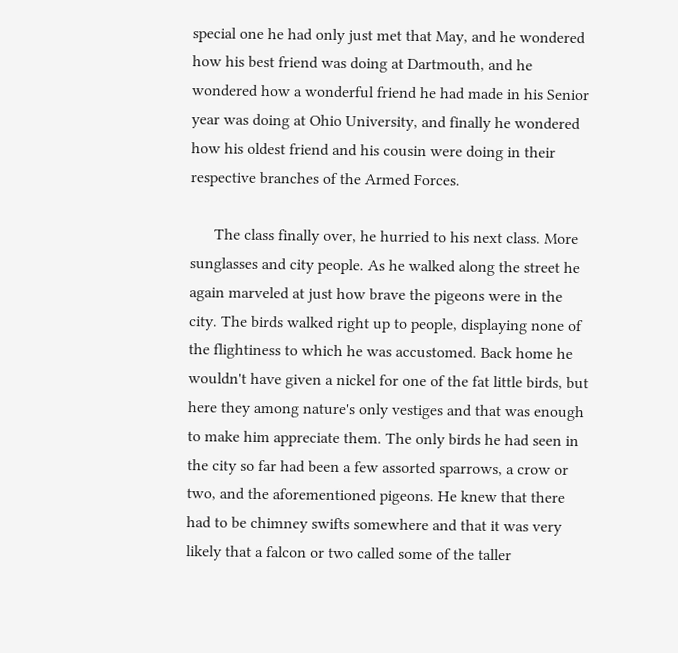special one he had only just met that May, and he wondered how his best friend was doing at Dartmouth, and he wondered how a wonderful friend he had made in his Senior year was doing at Ohio University, and finally he wondered how his oldest friend and his cousin were doing in their respective branches of the Armed Forces.

      The class finally over, he hurried to his next class. More sunglasses and city people. As he walked along the street he again marveled at just how brave the pigeons were in the city. The birds walked right up to people, displaying none of the flightiness to which he was accustomed. Back home he wouldn't have given a nickel for one of the fat little birds, but here they among nature's only vestiges and that was enough to make him appreciate them. The only birds he had seen in the city so far had been a few assorted sparrows, a crow or two, and the aforementioned pigeons. He knew that there had to be chimney swifts somewhere and that it was very likely that a falcon or two called some of the taller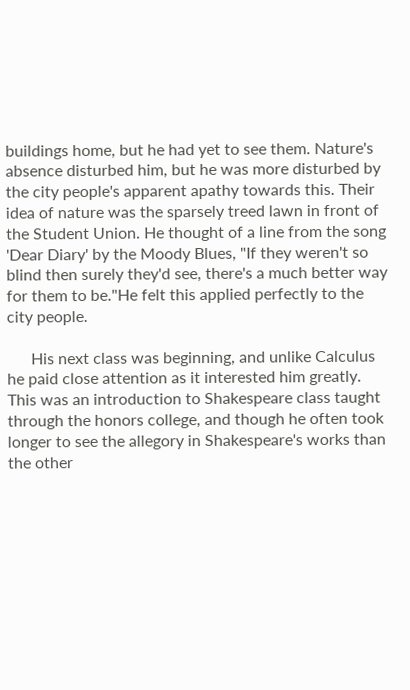buildings home, but he had yet to see them. Nature's absence disturbed him, but he was more disturbed by the city people's apparent apathy towards this. Their idea of nature was the sparsely treed lawn in front of the Student Union. He thought of a line from the song 'Dear Diary' by the Moody Blues, "If they weren't so blind then surely they'd see, there's a much better way for them to be."He felt this applied perfectly to the city people.

      His next class was beginning, and unlike Calculus he paid close attention as it interested him greatly. This was an introduction to Shakespeare class taught through the honors college, and though he often took longer to see the allegory in Shakespeare's works than the other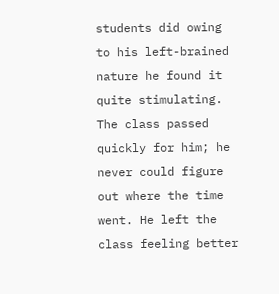students did owing to his left-brained nature he found it quite stimulating. The class passed quickly for him; he never could figure out where the time went. He left the class feeling better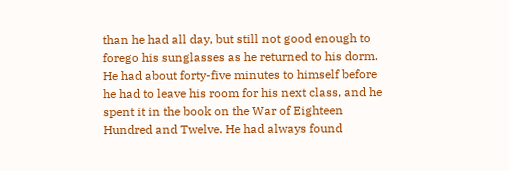than he had all day, but still not good enough to forego his sunglasses as he returned to his dorm. He had about forty-five minutes to himself before he had to leave his room for his next class, and he spent it in the book on the War of Eighteen Hundred and Twelve. He had always found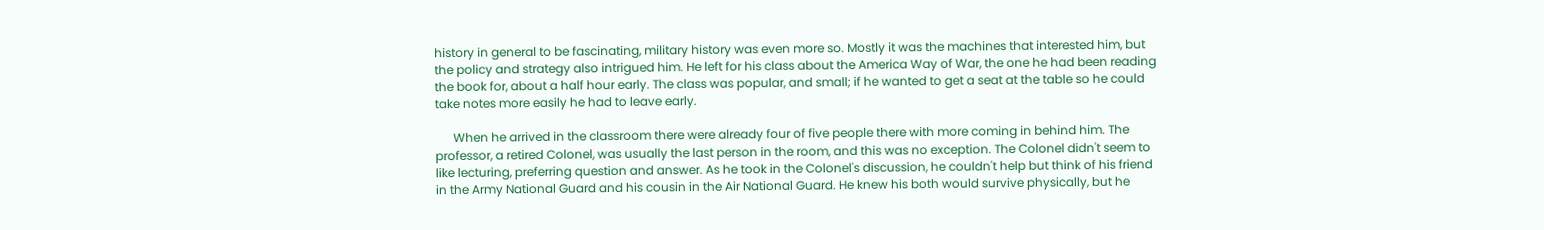history in general to be fascinating, military history was even more so. Mostly it was the machines that interested him, but the policy and strategy also intrigued him. He left for his class about the America Way of War, the one he had been reading the book for, about a half hour early. The class was popular, and small; if he wanted to get a seat at the table so he could take notes more easily he had to leave early.

      When he arrived in the classroom there were already four of five people there with more coming in behind him. The professor, a retired Colonel, was usually the last person in the room, and this was no exception. The Colonel didn't seem to like lecturing, preferring question and answer. As he took in the Colonel's discussion, he couldn't help but think of his friend in the Army National Guard and his cousin in the Air National Guard. He knew his both would survive physically, but he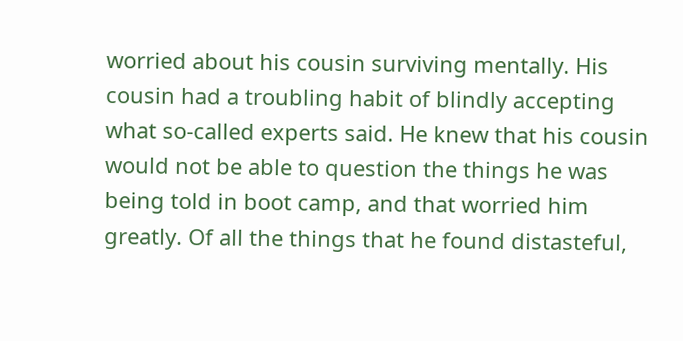worried about his cousin surviving mentally. His cousin had a troubling habit of blindly accepting what so-called experts said. He knew that his cousin would not be able to question the things he was being told in boot camp, and that worried him greatly. Of all the things that he found distasteful,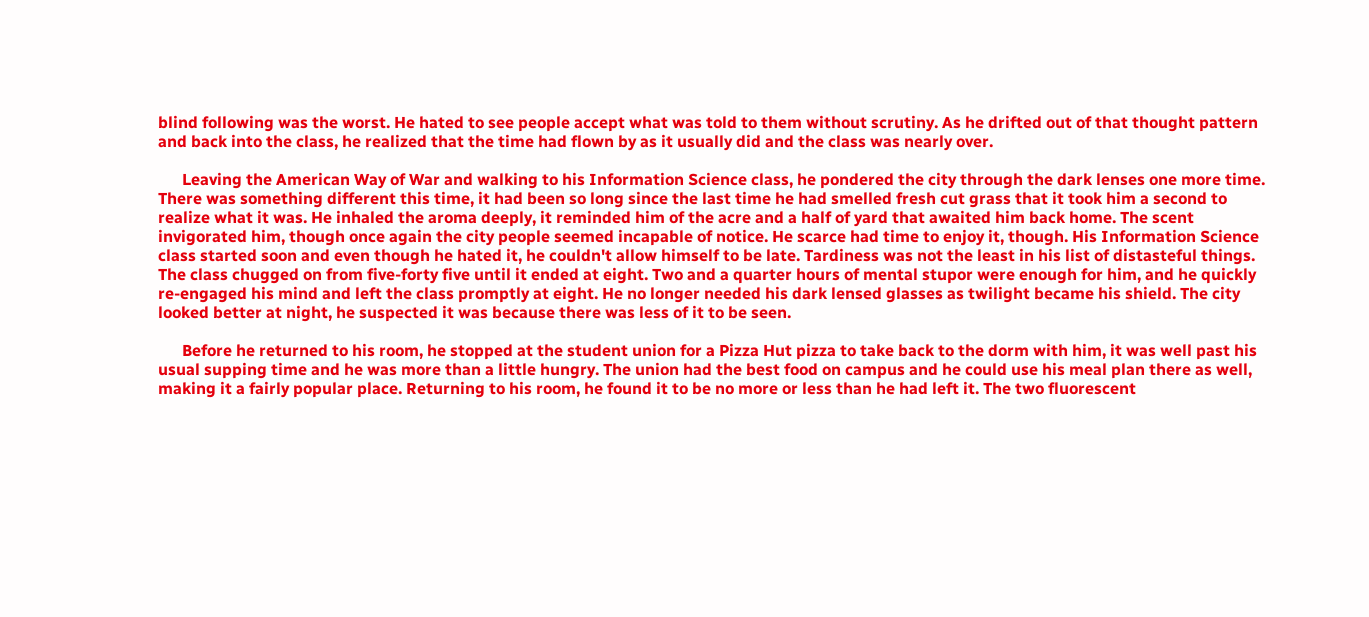blind following was the worst. He hated to see people accept what was told to them without scrutiny. As he drifted out of that thought pattern and back into the class, he realized that the time had flown by as it usually did and the class was nearly over.

      Leaving the American Way of War and walking to his Information Science class, he pondered the city through the dark lenses one more time. There was something different this time, it had been so long since the last time he had smelled fresh cut grass that it took him a second to realize what it was. He inhaled the aroma deeply, it reminded him of the acre and a half of yard that awaited him back home. The scent invigorated him, though once again the city people seemed incapable of notice. He scarce had time to enjoy it, though. His Information Science class started soon and even though he hated it, he couldn't allow himself to be late. Tardiness was not the least in his list of distasteful things. The class chugged on from five-forty five until it ended at eight. Two and a quarter hours of mental stupor were enough for him, and he quickly re-engaged his mind and left the class promptly at eight. He no longer needed his dark lensed glasses as twilight became his shield. The city looked better at night, he suspected it was because there was less of it to be seen.

      Before he returned to his room, he stopped at the student union for a Pizza Hut pizza to take back to the dorm with him, it was well past his usual supping time and he was more than a little hungry. The union had the best food on campus and he could use his meal plan there as well, making it a fairly popular place. Returning to his room, he found it to be no more or less than he had left it. The two fluorescent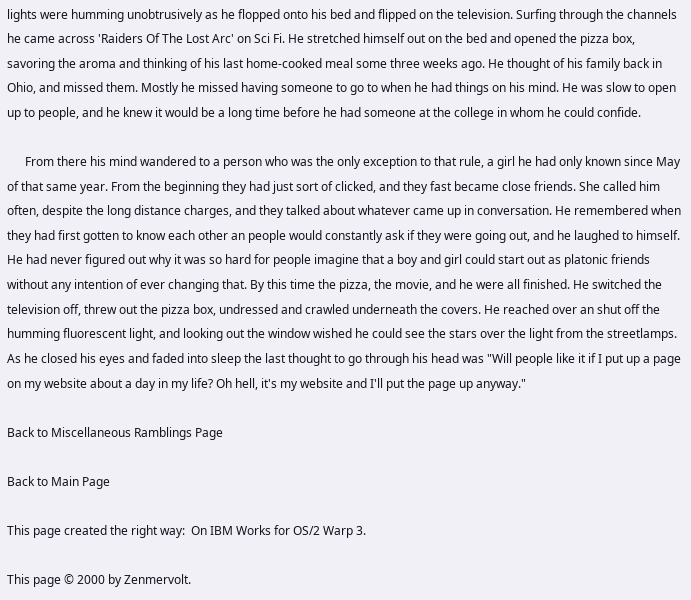lights were humming unobtrusively as he flopped onto his bed and flipped on the television. Surfing through the channels he came across 'Raiders Of The Lost Arc' on Sci Fi. He stretched himself out on the bed and opened the pizza box, savoring the aroma and thinking of his last home-cooked meal some three weeks ago. He thought of his family back in Ohio, and missed them. Mostly he missed having someone to go to when he had things on his mind. He was slow to open up to people, and he knew it would be a long time before he had someone at the college in whom he could confide.

      From there his mind wandered to a person who was the only exception to that rule, a girl he had only known since May of that same year. From the beginning they had just sort of clicked, and they fast became close friends. She called him often, despite the long distance charges, and they talked about whatever came up in conversation. He remembered when they had first gotten to know each other an people would constantly ask if they were going out, and he laughed to himself. He had never figured out why it was so hard for people imagine that a boy and girl could start out as platonic friends without any intention of ever changing that. By this time the pizza, the movie, and he were all finished. He switched the television off, threw out the pizza box, undressed and crawled underneath the covers. He reached over an shut off the humming fluorescent light, and looking out the window wished he could see the stars over the light from the streetlamps. As he closed his eyes and faded into sleep the last thought to go through his head was "Will people like it if I put up a page on my website about a day in my life? Oh hell, it's my website and I'll put the page up anyway."

Back to Miscellaneous Ramblings Page

Back to Main Page

This page created the right way:  On IBM Works for OS/2 Warp 3.

This page © 2000 by Zenmervolt.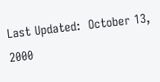Last Updated:  October 13, 2000